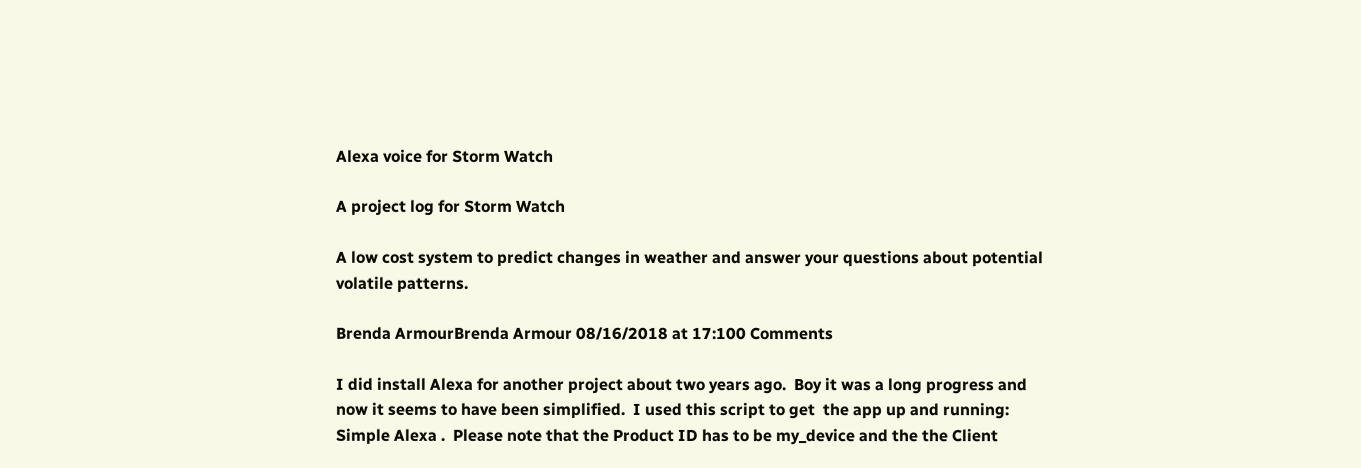Alexa voice for Storm Watch

A project log for Storm Watch

A low cost system to predict changes in weather and answer your questions about potential volatile patterns.

Brenda ArmourBrenda Armour 08/16/2018 at 17:100 Comments

I did install Alexa for another project about two years ago.  Boy it was a long progress and now it seems to have been simplified.  I used this script to get  the app up and running:  Simple Alexa .  Please note that the Product ID has to be my_device and the the Client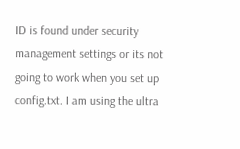ID is found under security management settings or its not going to work when you set up config.txt. I am using the ultra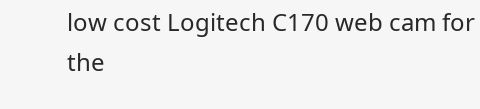low cost Logitech C170 web cam for the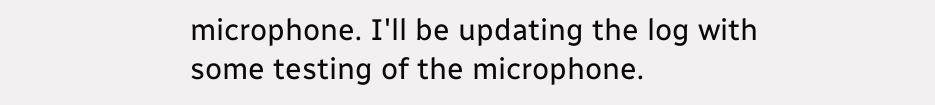microphone. I'll be updating the log with some testing of the microphone.